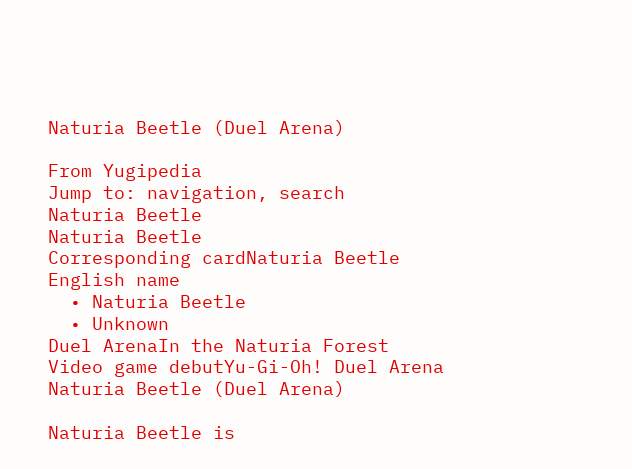Naturia Beetle (Duel Arena)

From Yugipedia
Jump to: navigation, search
Naturia Beetle
Naturia Beetle
Corresponding cardNaturia Beetle
English name
  • Naturia Beetle
  • Unknown
Duel ArenaIn the Naturia Forest
Video game debutYu-Gi-Oh! Duel Arena
Naturia Beetle (Duel Arena)

Naturia Beetle is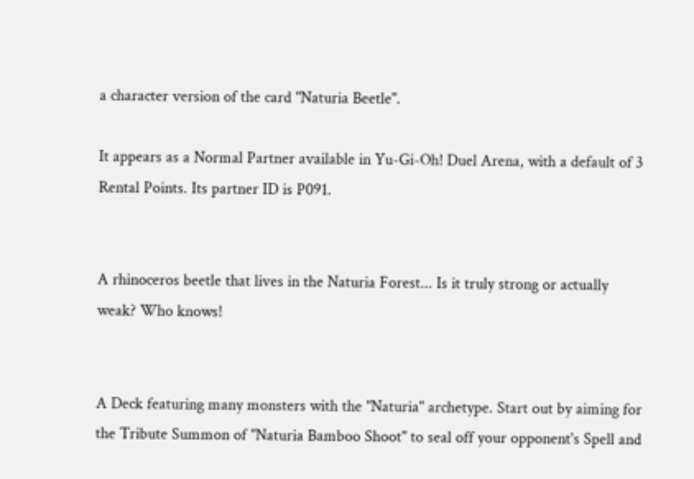a character version of the card "Naturia Beetle".

It appears as a Normal Partner available in Yu-Gi-Oh! Duel Arena, with a default of 3 Rental Points. Its partner ID is P091.


A rhinoceros beetle that lives in the Naturia Forest... Is it truly strong or actually weak? Who knows!


A Deck featuring many monsters with the "Naturia" archetype. Start out by aiming for the Tribute Summon of "Naturia Bamboo Shoot" to seal off your opponent's Spell and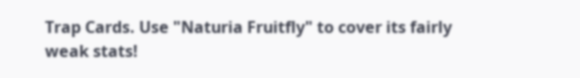Trap Cards. Use "Naturia Fruitfly" to cover its fairly weak stats!